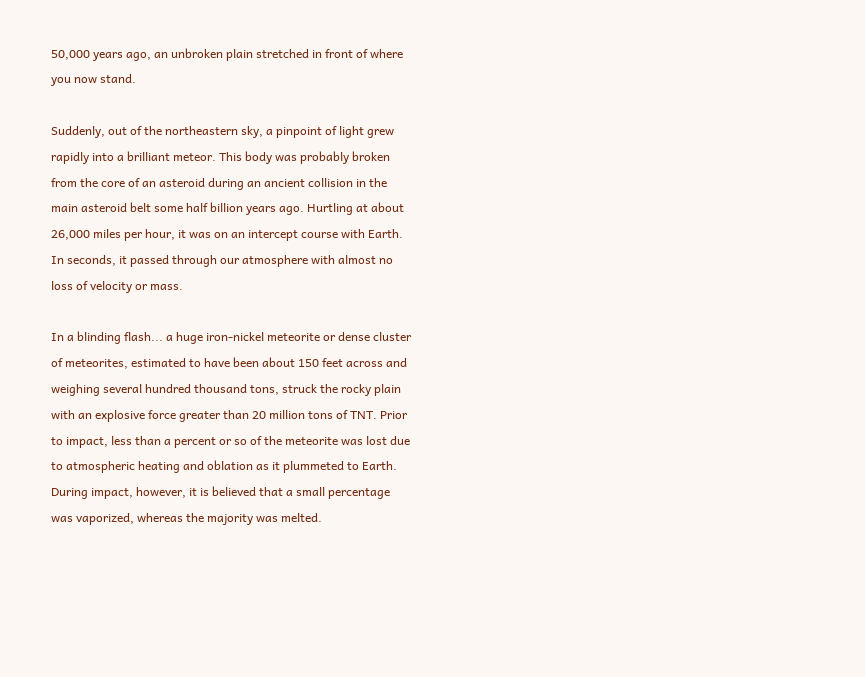50,000 years ago, an unbroken plain stretched in front of where you now stand.

Suddenly, out of the northeastern sky, a pinpoint of light grew rapidly into a brilliant meteor. This body was probably broken from the core of an asteroid during an ancient collision in the main asteroid belt some half billion years ago. Hurtling at about 26,000 miles per hour, it was on an intercept course with Earth. In seconds, it passed through our atmosphere with almost no loss of velocity or mass.

In a blinding flash... a huge iron-nickel meteorite or dense cluster of meteorites, estimated to have been about 150 feet across and weighing several hundred thousand tons, struck the rocky plain with an explosive force greater than 20 million tons of TNT. Prior to impact, less than a percent or so of the meteorite was lost due to atmospheric heating and oblation as it plummeted to Earth. During impact, however, it is believed that a small percentage was vaporized, whereas the majority was melted.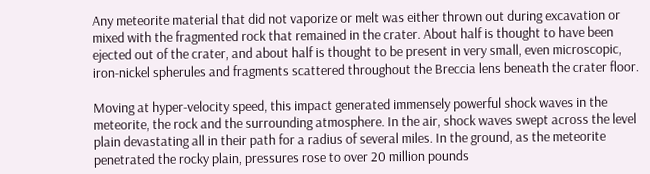Any meteorite material that did not vaporize or melt was either thrown out during excavation or mixed with the fragmented rock that remained in the crater. About half is thought to have been ejected out of the crater, and about half is thought to be present in very small, even microscopic, iron-nickel spherules and fragments scattered throughout the Breccia lens beneath the crater floor.

Moving at hyper-velocity speed, this impact generated immensely powerful shock waves in the meteorite, the rock and the surrounding atmosphere. In the air, shock waves swept across the level plain devastating all in their path for a radius of several miles. In the ground, as the meteorite penetrated the rocky plain, pressures rose to over 20 million pounds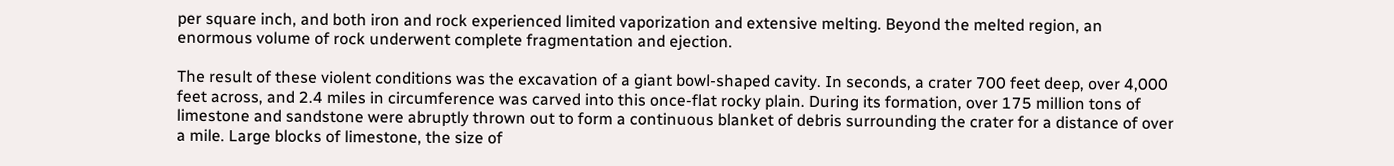per square inch, and both iron and rock experienced limited vaporization and extensive melting. Beyond the melted region, an enormous volume of rock underwent complete fragmentation and ejection.

The result of these violent conditions was the excavation of a giant bowl-shaped cavity. In seconds, a crater 700 feet deep, over 4,000 feet across, and 2.4 miles in circumference was carved into this once-flat rocky plain. During its formation, over 175 million tons of limestone and sandstone were abruptly thrown out to form a continuous blanket of debris surrounding the crater for a distance of over a mile. Large blocks of limestone, the size of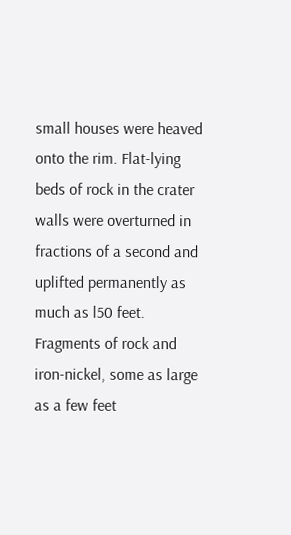small houses were heaved onto the rim. Flat-lying beds of rock in the crater walls were overturned in fractions of a second and uplifted permanently as much as l50 feet. Fragments of rock and iron-nickel, some as large as a few feet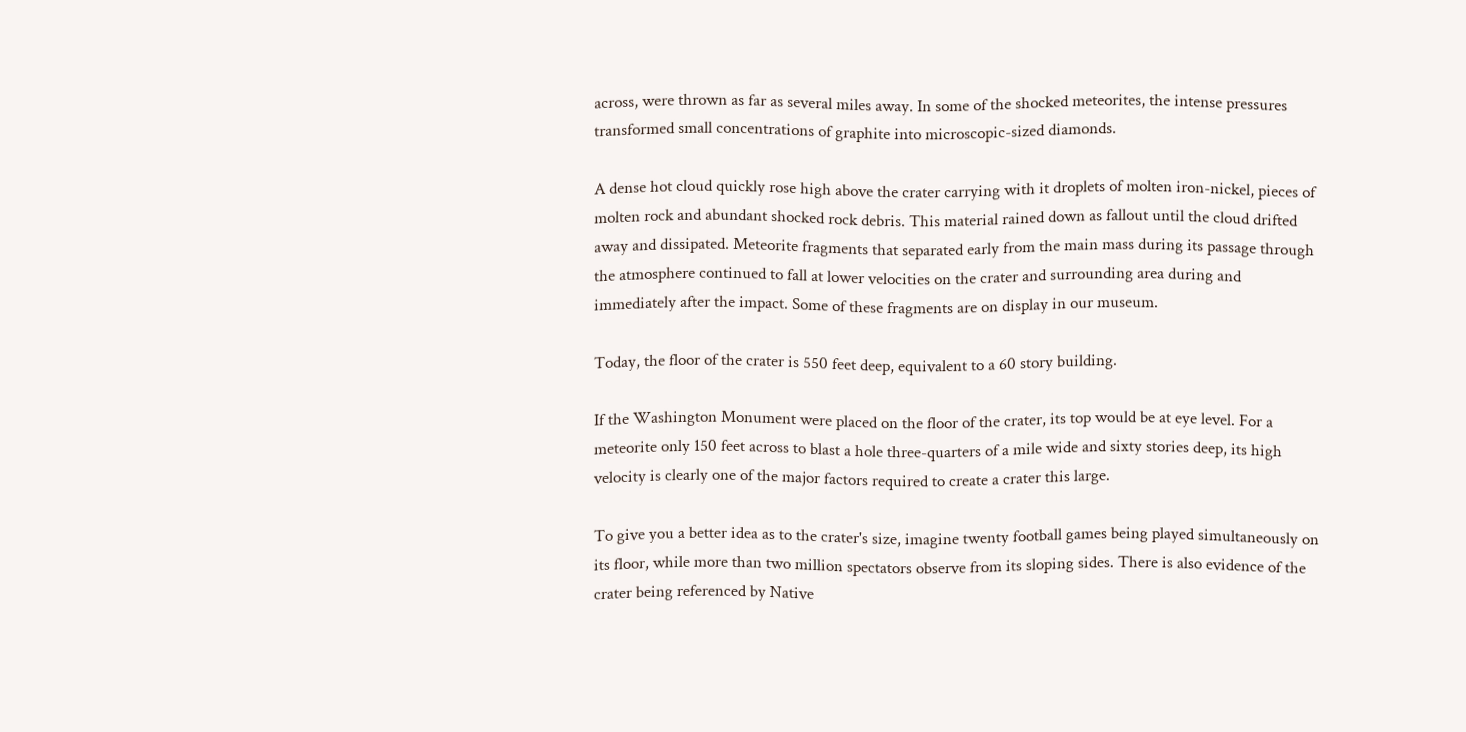across, were thrown as far as several miles away. In some of the shocked meteorites, the intense pressures transformed small concentrations of graphite into microscopic-sized diamonds.

A dense hot cloud quickly rose high above the crater carrying with it droplets of molten iron-nickel, pieces of molten rock and abundant shocked rock debris. This material rained down as fallout until the cloud drifted away and dissipated. Meteorite fragments that separated early from the main mass during its passage through the atmosphere continued to fall at lower velocities on the crater and surrounding area during and immediately after the impact. Some of these fragments are on display in our museum.

Today, the floor of the crater is 550 feet deep, equivalent to a 60 story building.

If the Washington Monument were placed on the floor of the crater, its top would be at eye level. For a meteorite only 150 feet across to blast a hole three-quarters of a mile wide and sixty stories deep, its high velocity is clearly one of the major factors required to create a crater this large.

To give you a better idea as to the crater's size, imagine twenty football games being played simultaneously on its floor, while more than two million spectators observe from its sloping sides. There is also evidence of the crater being referenced by Native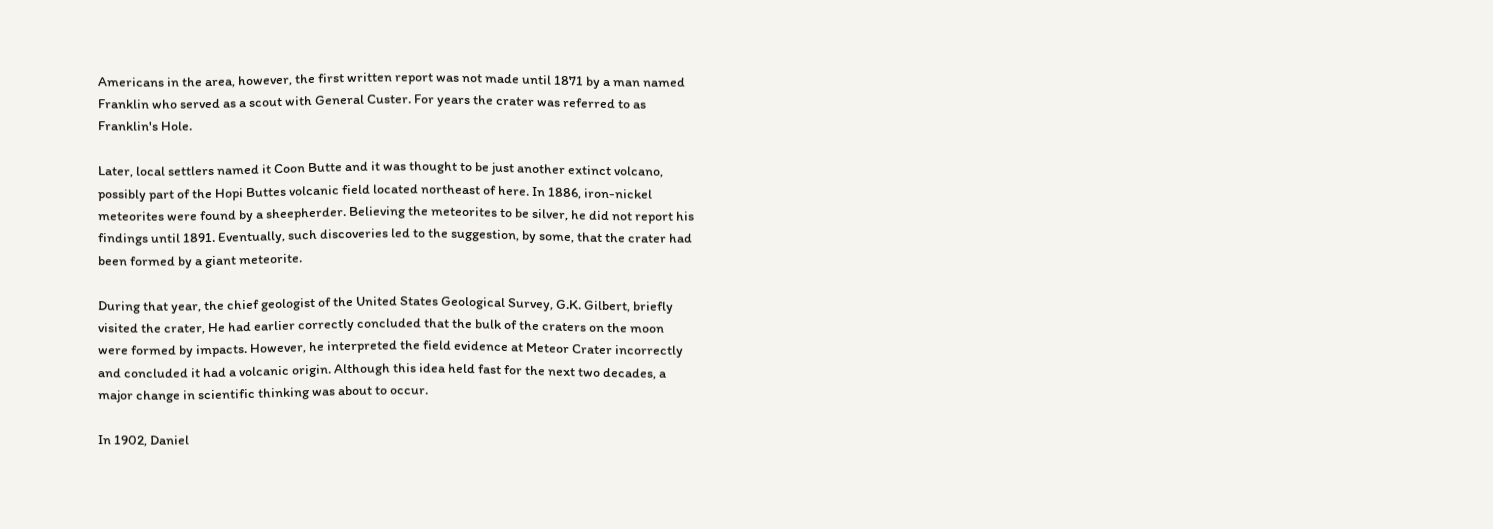Americans in the area, however, the first written report was not made until 1871 by a man named Franklin who served as a scout with General Custer. For years the crater was referred to as Franklin's Hole.

Later, local settlers named it Coon Butte and it was thought to be just another extinct volcano, possibly part of the Hopi Buttes volcanic field located northeast of here. In 1886, iron-nickel meteorites were found by a sheepherder. Believing the meteorites to be silver, he did not report his findings until 1891. Eventually, such discoveries led to the suggestion, by some, that the crater had been formed by a giant meteorite.

During that year, the chief geologist of the United States Geological Survey, G.K. Gilbert, briefly visited the crater, He had earlier correctly concluded that the bulk of the craters on the moon were formed by impacts. However, he interpreted the field evidence at Meteor Crater incorrectly and concluded it had a volcanic origin. Although this idea held fast for the next two decades, a major change in scientific thinking was about to occur.

In 1902, Daniel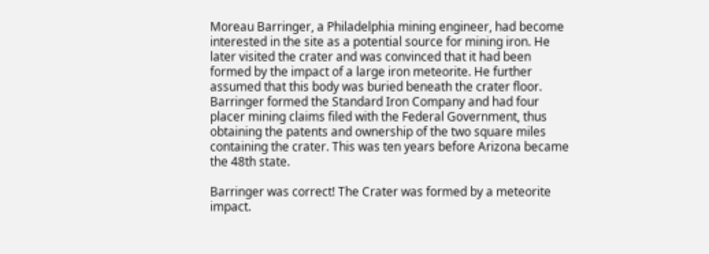Moreau Barringer, a Philadelphia mining engineer, had become interested in the site as a potential source for mining iron. He later visited the crater and was convinced that it had been formed by the impact of a large iron meteorite. He further assumed that this body was buried beneath the crater floor. Barringer formed the Standard Iron Company and had four placer mining claims filed with the Federal Government, thus obtaining the patents and ownership of the two square miles containing the crater. This was ten years before Arizona became the 48th state.

Barringer was correct! The Crater was formed by a meteorite impact.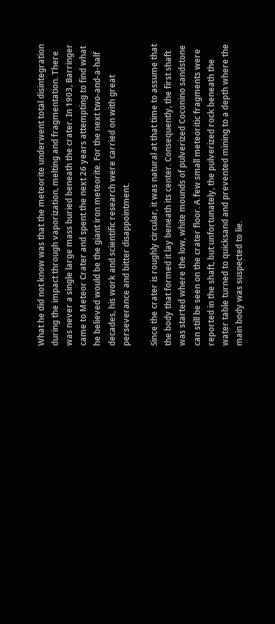What he did not know was that the meteorite underwent total disintegration during the impact through vaporization, melting and fragmentation. There was never a single large mass buried beneath the crater. In 1903, Barringer came to Meteor Crater and spent the next 26 years attempting to find what he believed would be the giant iron meteorite. For the next two-and-a-half decades, his work and scientific research were carried on with great perseverance and bitter disappointment.

Since the crater is roughly circular, it was natural at that time to assume that the body that formed it lay beneath its center. Consequently, the first shaft was started where the low, white mounds of pulverized Coconino sandstone can still be seen on the crater floor. A few small meteoritic fragments were reported in the shaft, but unfortunately, the pulverized rock beneath the water table turned to quicksand and prevented mining to a depth where the main body was suspected to lie.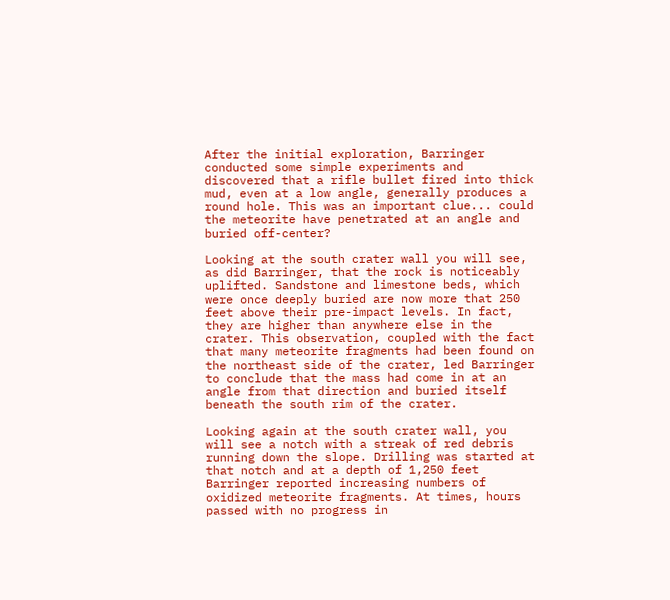After the initial exploration, Barringer conducted some simple experiments and discovered that a rifle bullet fired into thick mud, even at a low angle, generally produces a round hole. This was an important clue... could the meteorite have penetrated at an angle and buried off-center?

Looking at the south crater wall you will see, as did Barringer, that the rock is noticeably uplifted. Sandstone and limestone beds, which were once deeply buried are now more that 250 feet above their pre-impact levels. In fact, they are higher than anywhere else in the crater. This observation, coupled with the fact that many meteorite fragments had been found on the northeast side of the crater, led Barringer to conclude that the mass had come in at an angle from that direction and buried itself beneath the south rim of the crater.

Looking again at the south crater wall, you will see a notch with a streak of red debris running down the slope. Drilling was started at that notch and at a depth of 1,250 feet Barringer reported increasing numbers of oxidized meteorite fragments. At times, hours passed with no progress in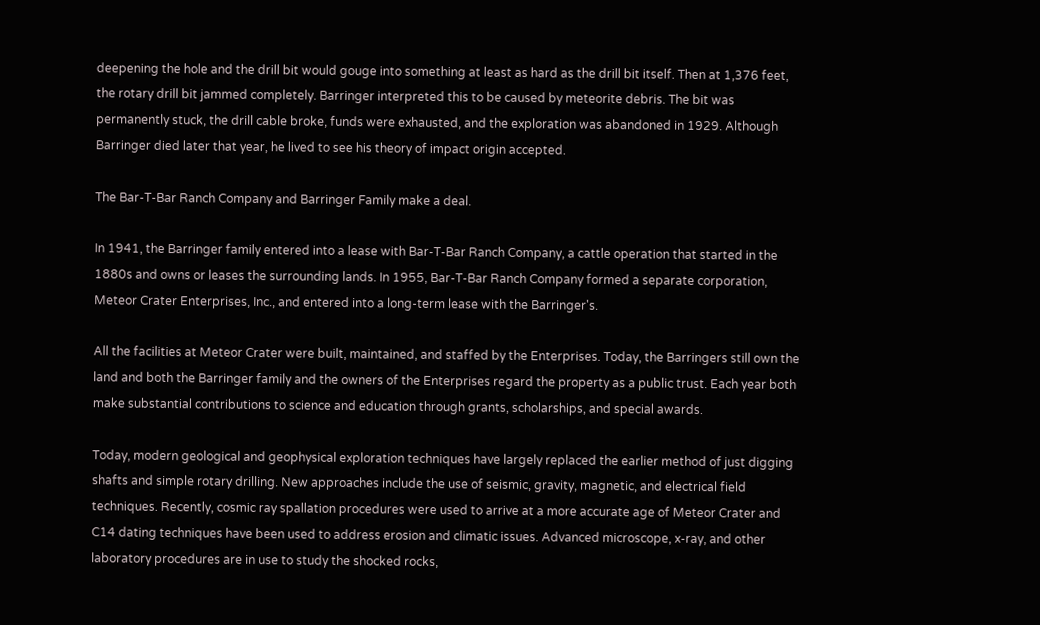deepening the hole and the drill bit would gouge into something at least as hard as the drill bit itself. Then at 1,376 feet, the rotary drill bit jammed completely. Barringer interpreted this to be caused by meteorite debris. The bit was permanently stuck, the drill cable broke, funds were exhausted, and the exploration was abandoned in 1929. Although Barringer died later that year, he lived to see his theory of impact origin accepted.

The Bar-T-Bar Ranch Company and Barringer Family make a deal.

In 1941, the Barringer family entered into a lease with Bar-T-Bar Ranch Company, a cattle operation that started in the 1880s and owns or leases the surrounding lands. In 1955, Bar-T-Bar Ranch Company formed a separate corporation, Meteor Crater Enterprises, Inc., and entered into a long-term lease with the Barringer's.

All the facilities at Meteor Crater were built, maintained, and staffed by the Enterprises. Today, the Barringers still own the land and both the Barringer family and the owners of the Enterprises regard the property as a public trust. Each year both make substantial contributions to science and education through grants, scholarships, and special awards.

Today, modern geological and geophysical exploration techniques have largely replaced the earlier method of just digging shafts and simple rotary drilling. New approaches include the use of seismic, gravity, magnetic, and electrical field techniques. Recently, cosmic ray spallation procedures were used to arrive at a more accurate age of Meteor Crater and C14 dating techniques have been used to address erosion and climatic issues. Advanced microscope, x-ray, and other laboratory procedures are in use to study the shocked rocks,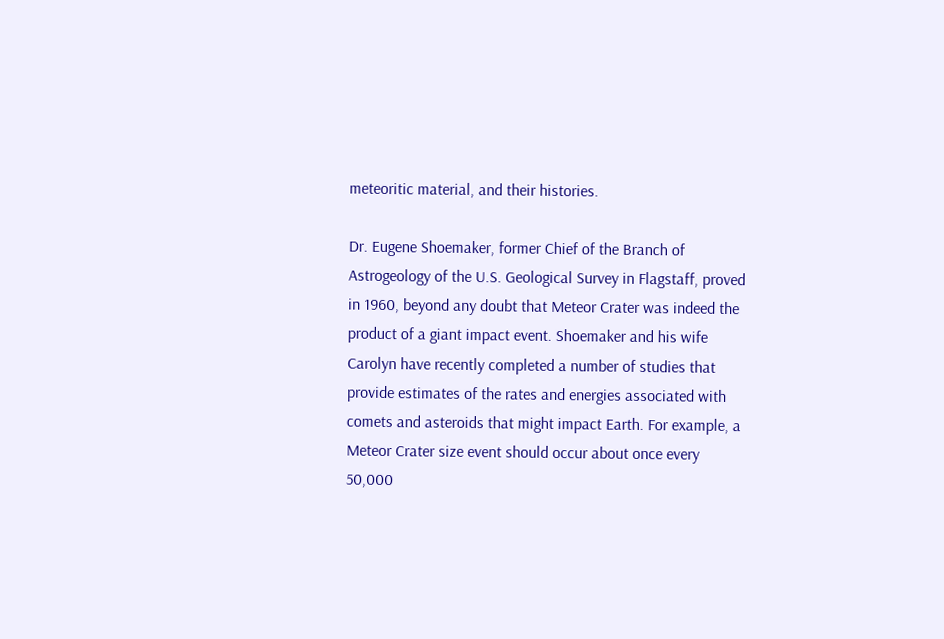meteoritic material, and their histories.

Dr. Eugene Shoemaker, former Chief of the Branch of Astrogeology of the U.S. Geological Survey in Flagstaff, proved in 1960, beyond any doubt that Meteor Crater was indeed the product of a giant impact event. Shoemaker and his wife Carolyn have recently completed a number of studies that provide estimates of the rates and energies associated with comets and asteroids that might impact Earth. For example, a Meteor Crater size event should occur about once every 50,000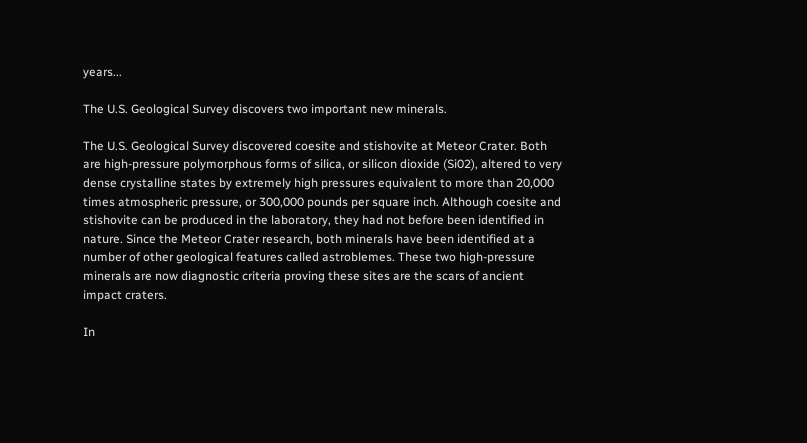years...

The U.S. Geological Survey discovers two important new minerals.

The U.S. Geological Survey discovered coesite and stishovite at Meteor Crater. Both are high-pressure polymorphous forms of silica, or silicon dioxide (Si02), altered to very dense crystalline states by extremely high pressures equivalent to more than 20,000 times atmospheric pressure, or 300,000 pounds per square inch. Although coesite and stishovite can be produced in the laboratory, they had not before been identified in nature. Since the Meteor Crater research, both minerals have been identified at a number of other geological features called astroblemes. These two high-pressure minerals are now diagnostic criteria proving these sites are the scars of ancient impact craters.

In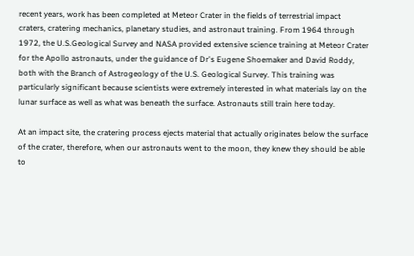recent years, work has been completed at Meteor Crater in the fields of terrestrial impact craters, cratering mechanics, planetary studies, and astronaut training. From 1964 through 1972, the U.S.Geological Survey and NASA provided extensive science training at Meteor Crater for the Apollo astronauts, under the guidance of Dr's Eugene Shoemaker and David Roddy, both with the Branch of Astrogeology of the U.S. Geological Survey. This training was particularly significant because scientists were extremely interested in what materials lay on the lunar surface as well as what was beneath the surface. Astronauts still train here today.

At an impact site, the cratering process ejects material that actually originates below the surface of the crater, therefore, when our astronauts went to the moon, they knew they should be able to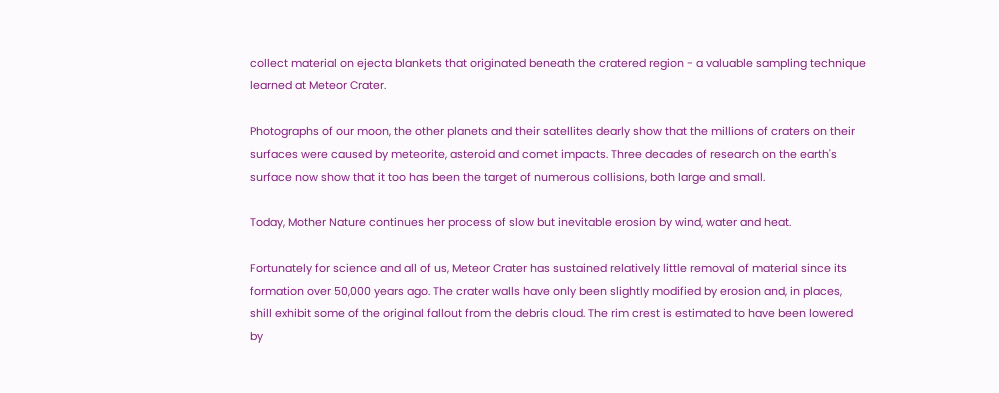collect material on ejecta blankets that originated beneath the cratered region - a valuable sampling technique learned at Meteor Crater.

Photographs of our moon, the other planets and their satellites dearly show that the millions of craters on their surfaces were caused by meteorite, asteroid and comet impacts. Three decades of research on the earth's surface now show that it too has been the target of numerous collisions, both large and small.

Today, Mother Nature continues her process of slow but inevitable erosion by wind, water and heat.

Fortunately for science and all of us, Meteor Crater has sustained relatively little removal of material since its formation over 50,000 years ago. The crater walls have only been slightly modified by erosion and, in places, shill exhibit some of the original fallout from the debris cloud. The rim crest is estimated to have been lowered by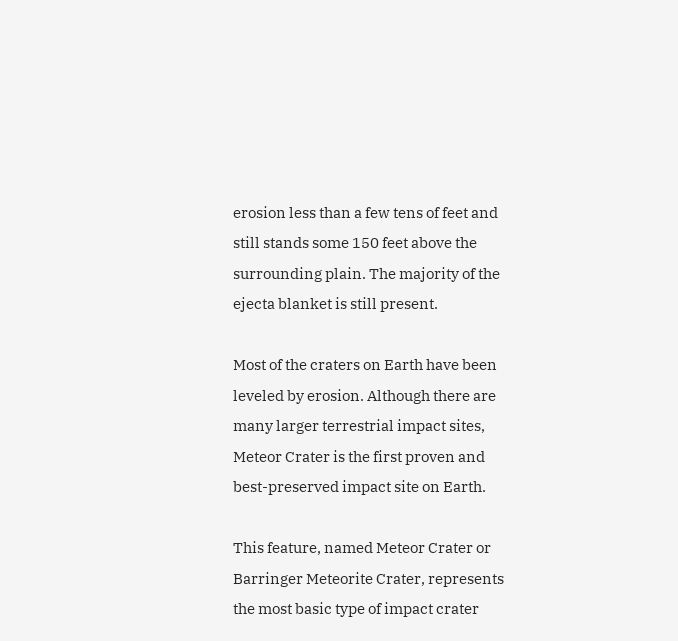erosion less than a few tens of feet and still stands some 150 feet above the surrounding plain. The majority of the ejecta blanket is still present.

Most of the craters on Earth have been leveled by erosion. Although there are many larger terrestrial impact sites, Meteor Crater is the first proven and best-preserved impact site on Earth.

This feature, named Meteor Crater or Barringer Meteorite Crater, represents the most basic type of impact crater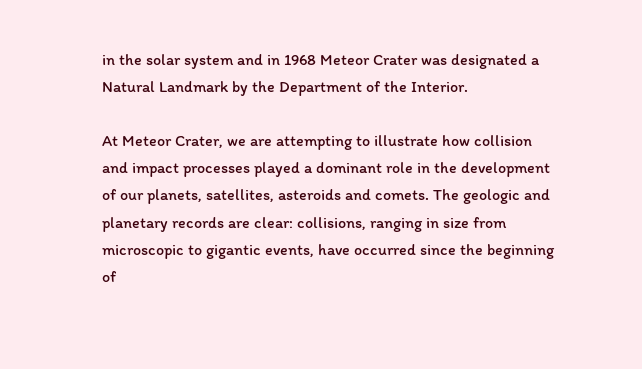in the solar system and in 1968 Meteor Crater was designated a Natural Landmark by the Department of the Interior.

At Meteor Crater, we are attempting to illustrate how collision and impact processes played a dominant role in the development of our planets, satellites, asteroids and comets. The geologic and planetary records are clear: collisions, ranging in size from microscopic to gigantic events, have occurred since the beginning of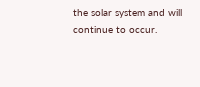the solar system and will continue to occur.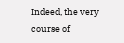Indeed, the very course of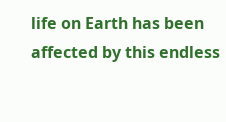life on Earth has been affected by this endless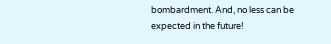bombardment. And, no less can be expected in the future!